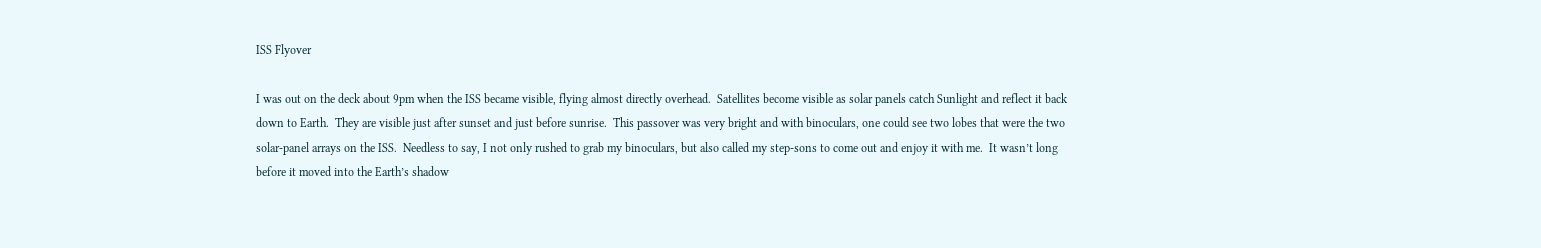ISS Flyover

I was out on the deck about 9pm when the ISS became visible, flying almost directly overhead.  Satellites become visible as solar panels catch Sunlight and reflect it back down to Earth.  They are visible just after sunset and just before sunrise.  This passover was very bright and with binoculars, one could see two lobes that were the two solar-panel arrays on the ISS.  Needless to say, I not only rushed to grab my binoculars, but also called my step-sons to come out and enjoy it with me.  It wasn’t long before it moved into the Earth’s shadow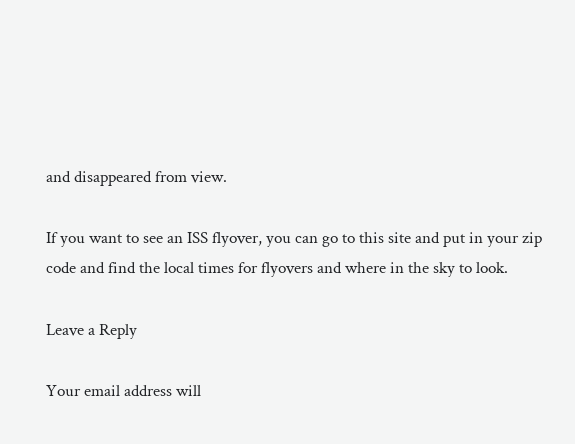and disappeared from view.

If you want to see an ISS flyover, you can go to this site and put in your zip code and find the local times for flyovers and where in the sky to look.

Leave a Reply

Your email address will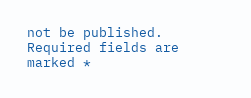not be published. Required fields are marked *